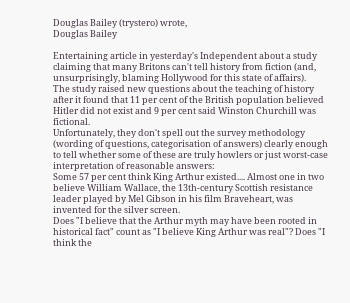Douglas Bailey (trystero) wrote,
Douglas Bailey

Entertaining article in yesterday's Independent about a study claiming that many Britons can't tell history from fiction (and, unsurprisingly, blaming Hollywood for this state of affairs).
The study raised new questions about the teaching of history after it found that 11 per cent of the British population believed Hitler did not exist and 9 per cent said Winston Churchill was fictional.
Unfortunately, they don't spell out the survey methodology (wording of questions, categorisation of answers) clearly enough to tell whether some of these are truly howlers or just worst-case interpretation of reasonable answers:
Some 57 per cent think King Arthur existed.... Almost one in two believe William Wallace, the 13th-century Scottish resistance leader played by Mel Gibson in his film Braveheart, was invented for the silver screen.
Does "I believe that the Arthur myth may have been rooted in historical fact" count as "I believe King Arthur was real"? Does "I think the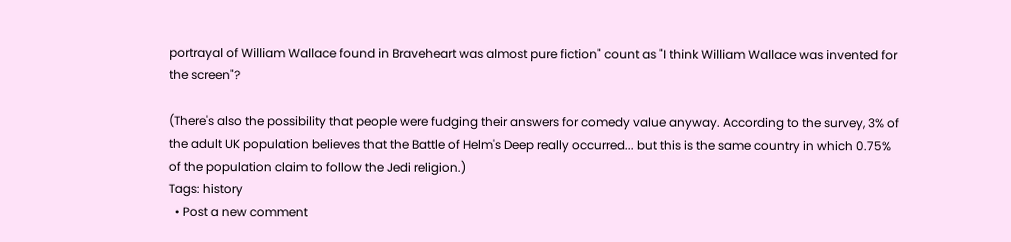portrayal of William Wallace found in Braveheart was almost pure fiction" count as "I think William Wallace was invented for the screen"?

(There's also the possibility that people were fudging their answers for comedy value anyway. According to the survey, 3% of the adult UK population believes that the Battle of Helm's Deep really occurred... but this is the same country in which 0.75% of the population claim to follow the Jedi religion.)
Tags: history
  • Post a new comment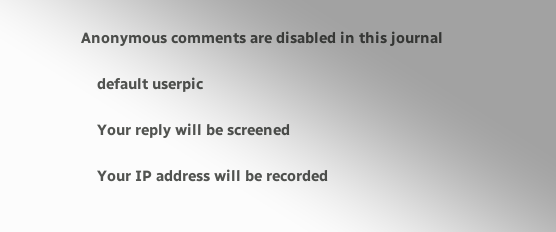Anonymous comments are disabled in this journal

    default userpic

    Your reply will be screened

    Your IP address will be recorded